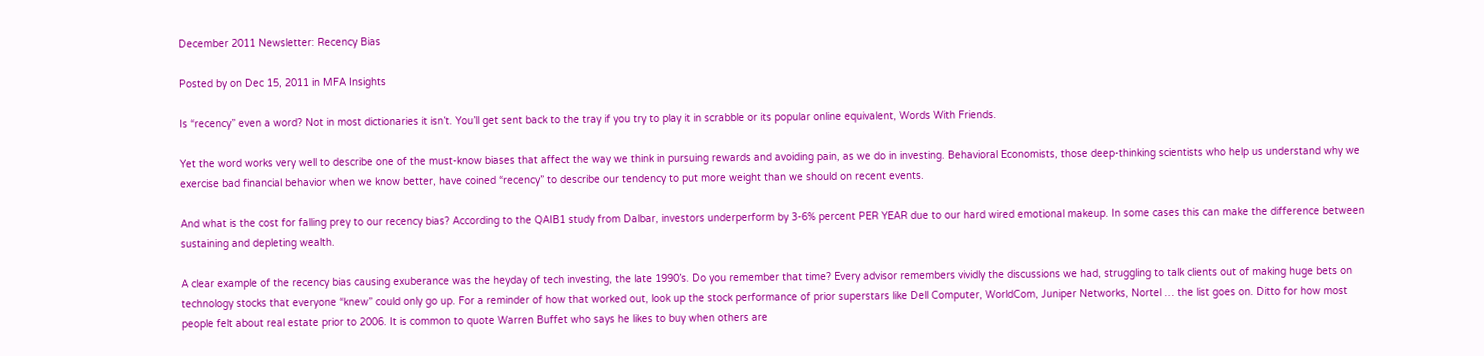December 2011 Newsletter: Recency Bias

Posted by on Dec 15, 2011 in MFA Insights

Is “recency” even a word? Not in most dictionaries it isn’t. You’ll get sent back to the tray if you try to play it in scrabble or its popular online equivalent, Words With Friends.

Yet the word works very well to describe one of the must‐know biases that affect the way we think in pursuing rewards and avoiding pain, as we do in investing. Behavioral Economists, those deep‐thinking scientists who help us understand why we exercise bad financial behavior when we know better, have coined “recency” to describe our tendency to put more weight than we should on recent events.

And what is the cost for falling prey to our recency bias? According to the QAIB1 study from Dalbar, investors underperform by 3‐6% percent PER YEAR due to our hard wired emotional makeup. In some cases this can make the difference between sustaining and depleting wealth.

A clear example of the recency bias causing exuberance was the heyday of tech investing, the late 1990’s. Do you remember that time? Every advisor remembers vividly the discussions we had, struggling to talk clients out of making huge bets on technology stocks that everyone “knew” could only go up. For a reminder of how that worked out, look up the stock performance of prior superstars like Dell Computer, WorldCom, Juniper Networks, Nortel … the list goes on. Ditto for how most people felt about real estate prior to 2006. It is common to quote Warren Buffet who says he likes to buy when others are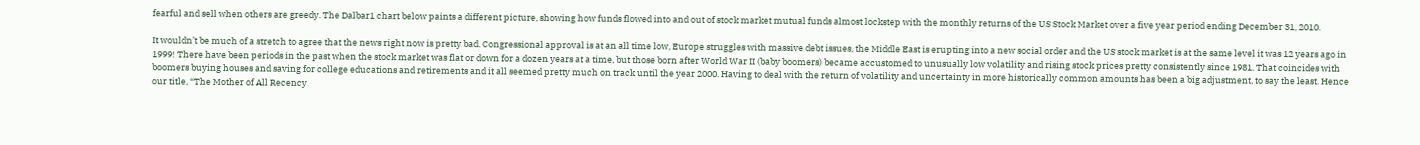fearful and sell when others are greedy. The Dalbar1 chart below paints a different picture, showing how funds flowed into and out of stock market mutual funds almost lockstep with the monthly returns of the US Stock Market over a five year period ending December 31, 2010.

It wouldn’t be much of a stretch to agree that the news right now is pretty bad. Congressional approval is at an all time low, Europe struggles with massive debt issues, the Middle East is erupting into a new social order and the US stock market is at the same level it was 12 years ago in 1999! There have been periods in the past when the stock market was flat or down for a dozen years at a time, but those born after World War II (baby boomers) became accustomed to unusually low volatility and rising stock prices pretty consistently since 1981. That coincides with boomers buying houses and saving for college educations and retirements and it all seemed pretty much on track until the year 2000. Having to deal with the return of volatility and uncertainty in more historically common amounts has been a big adjustment, to say the least. Hence our title, “The Mother of All Recency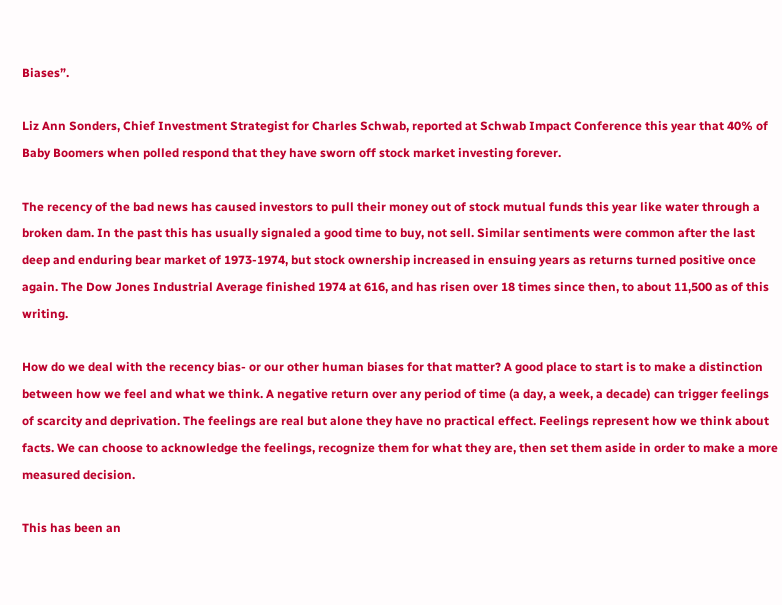Biases”.

Liz Ann Sonders, Chief Investment Strategist for Charles Schwab, reported at Schwab Impact Conference this year that 40% of Baby Boomers when polled respond that they have sworn off stock market investing forever.

The recency of the bad news has caused investors to pull their money out of stock mutual funds this year like water through a broken dam. In the past this has usually signaled a good time to buy, not sell. Similar sentiments were common after the last deep and enduring bear market of 1973‐1974, but stock ownership increased in ensuing years as returns turned positive once again. The Dow Jones Industrial Average finished 1974 at 616, and has risen over 18 times since then, to about 11,500 as of this writing.

How do we deal with the recency bias‐ or our other human biases for that matter? A good place to start is to make a distinction between how we feel and what we think. A negative return over any period of time (a day, a week, a decade) can trigger feelings of scarcity and deprivation. The feelings are real but alone they have no practical effect. Feelings represent how we think about facts. We can choose to acknowledge the feelings, recognize them for what they are, then set them aside in order to make a more measured decision.

This has been an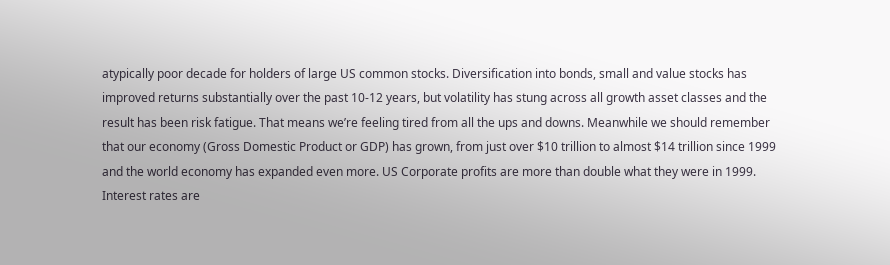atypically poor decade for holders of large US common stocks. Diversification into bonds, small and value stocks has improved returns substantially over the past 10‐12 years, but volatility has stung across all growth asset classes and the result has been risk fatigue. That means we’re feeling tired from all the ups and downs. Meanwhile we should remember that our economy (Gross Domestic Product or GDP) has grown, from just over $10 trillion to almost $14 trillion since 1999 and the world economy has expanded even more. US Corporate profits are more than double what they were in 1999. Interest rates are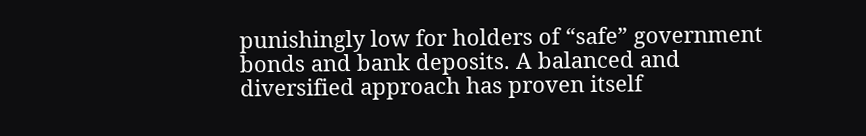punishingly low for holders of “safe” government bonds and bank deposits. A balanced and diversified approach has proven itself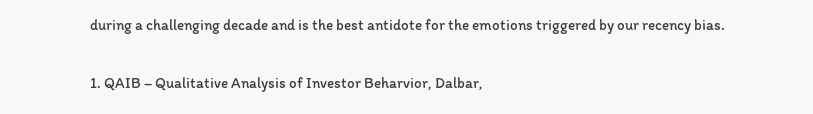during a challenging decade and is the best antidote for the emotions triggered by our recency bias.

1. QAIB – Qualitative Analysis of Investor Beharvior, Dalbar,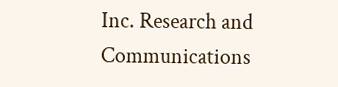Inc. Research and Communications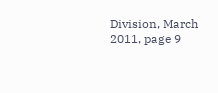Division, March 2011, page 9